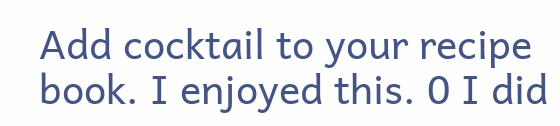Add cocktail to your recipe book. I enjoyed this. 0 I did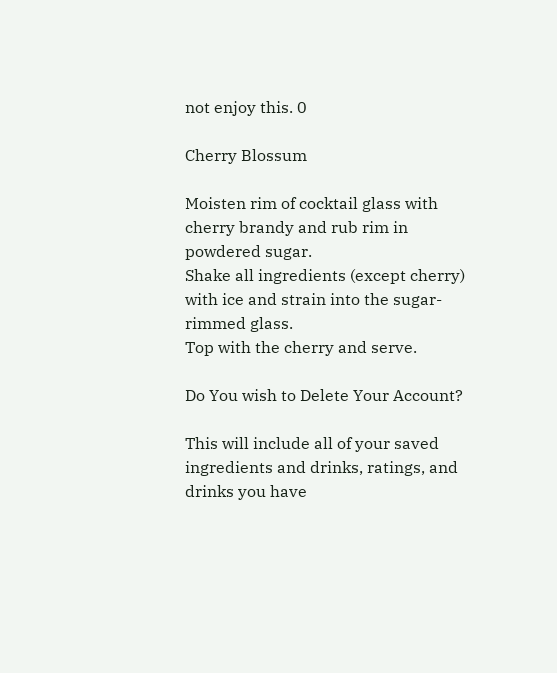not enjoy this. 0

Cherry Blossum

Moisten rim of cocktail glass with cherry brandy and rub rim in powdered sugar.
Shake all ingredients (except cherry) with ice and strain into the sugar-rimmed glass.
Top with the cherry and serve.

Do You wish to Delete Your Account?

This will include all of your saved ingredients and drinks, ratings, and drinks you have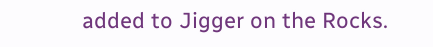added to Jigger on the Rocks.